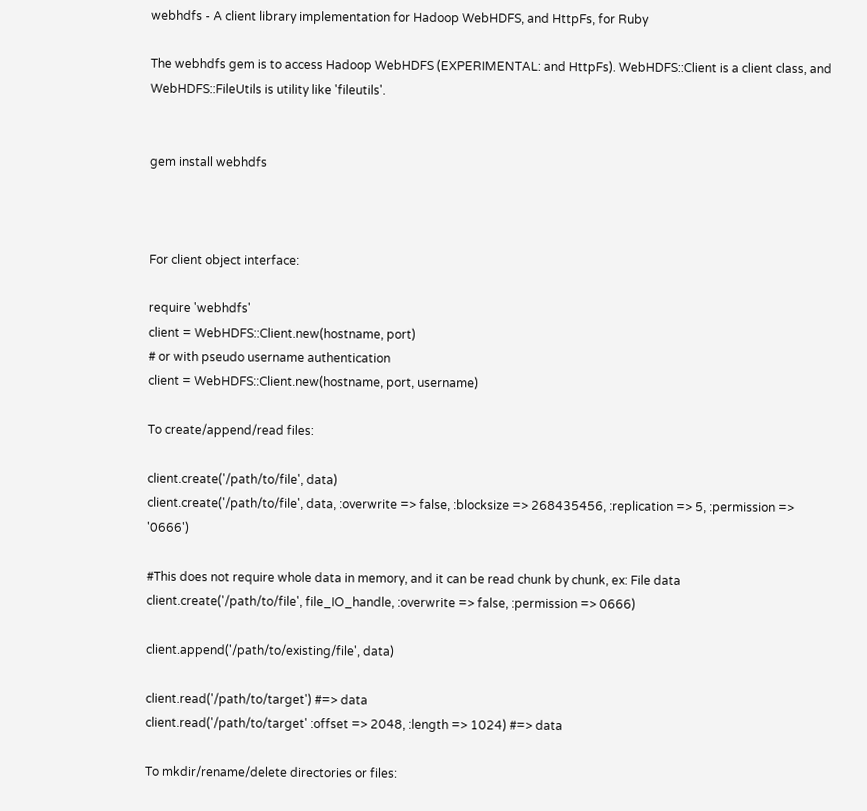webhdfs - A client library implementation for Hadoop WebHDFS, and HttpFs, for Ruby

The webhdfs gem is to access Hadoop WebHDFS (EXPERIMENTAL: and HttpFs). WebHDFS::Client is a client class, and WebHDFS::FileUtils is utility like 'fileutils'.


gem install webhdfs



For client object interface:

require 'webhdfs'
client = WebHDFS::Client.new(hostname, port)
# or with pseudo username authentication
client = WebHDFS::Client.new(hostname, port, username)

To create/append/read files:

client.create('/path/to/file', data)
client.create('/path/to/file', data, :overwrite => false, :blocksize => 268435456, :replication => 5, :permission => '0666')

#This does not require whole data in memory, and it can be read chunk by chunk, ex: File data
client.create('/path/to/file', file_IO_handle, :overwrite => false, :permission => 0666)

client.append('/path/to/existing/file', data)

client.read('/path/to/target') #=> data
client.read('/path/to/target' :offset => 2048, :length => 1024) #=> data

To mkdir/rename/delete directories or files: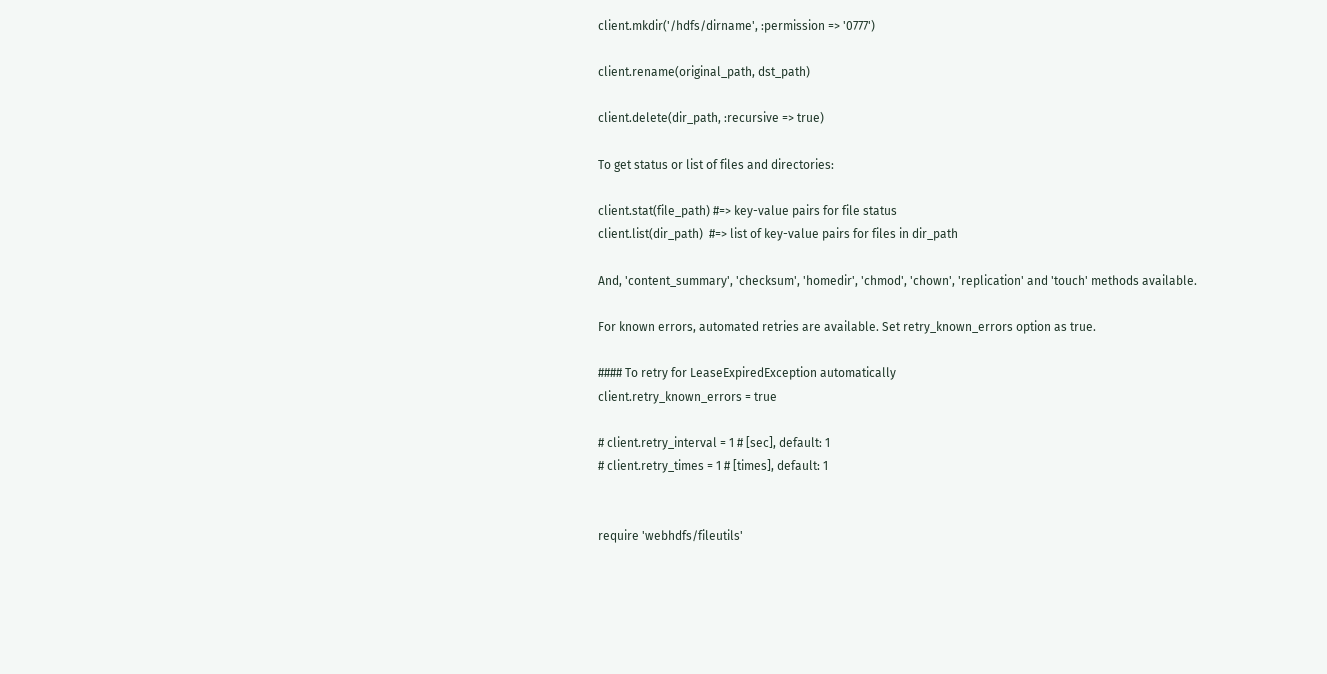client.mkdir('/hdfs/dirname', :permission => '0777')

client.rename(original_path, dst_path)

client.delete(dir_path, :recursive => true)

To get status or list of files and directories:

client.stat(file_path) #=> key-value pairs for file status
client.list(dir_path)  #=> list of key-value pairs for files in dir_path

And, 'content_summary', 'checksum', 'homedir', 'chmod', 'chown', 'replication' and 'touch' methods available.

For known errors, automated retries are available. Set retry_known_errors option as true.

#### To retry for LeaseExpiredException automatically
client.retry_known_errors = true

# client.retry_interval = 1 # [sec], default: 1
# client.retry_times = 1 # [times], default: 1


require 'webhdfs/fileutils'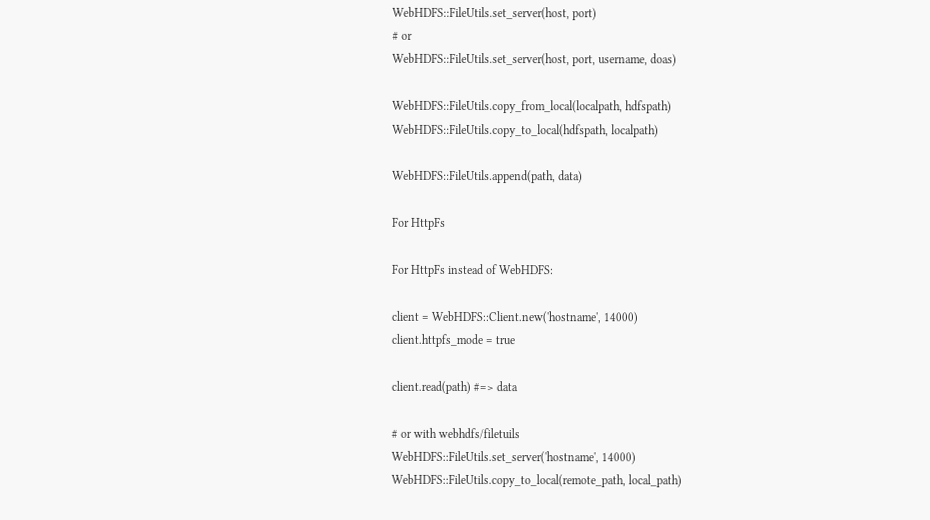WebHDFS::FileUtils.set_server(host, port)
# or
WebHDFS::FileUtils.set_server(host, port, username, doas)

WebHDFS::FileUtils.copy_from_local(localpath, hdfspath)
WebHDFS::FileUtils.copy_to_local(hdfspath, localpath)

WebHDFS::FileUtils.append(path, data)

For HttpFs

For HttpFs instead of WebHDFS:

client = WebHDFS::Client.new('hostname', 14000)
client.httpfs_mode = true

client.read(path) #=> data

# or with webhdfs/filetuils
WebHDFS::FileUtils.set_server('hostname', 14000)
WebHDFS::FileUtils.copy_to_local(remote_path, local_path)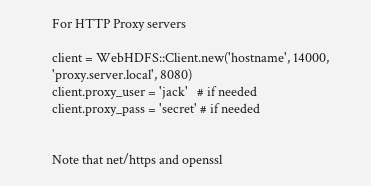For HTTP Proxy servers

client = WebHDFS::Client.new('hostname', 14000, 'proxy.server.local', 8080)
client.proxy_user = 'jack'   # if needed
client.proxy_pass = 'secret' # if needed


Note that net/https and openssl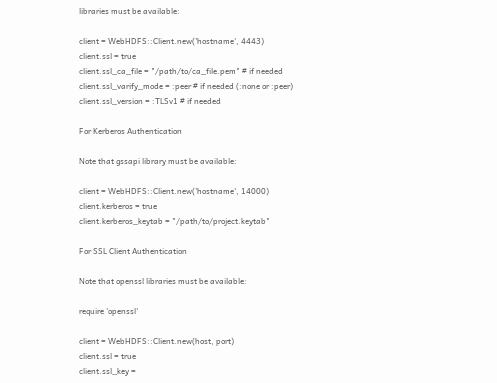libraries must be available:

client = WebHDFS::Client.new('hostname', 4443)
client.ssl = true
client.ssl_ca_file = "/path/to/ca_file.pem" # if needed
client.ssl_varify_mode = :peer # if needed (:none or :peer)
client.ssl_version = :TLSv1 # if needed

For Kerberos Authentication

Note that gssapi library must be available:

client = WebHDFS::Client.new('hostname', 14000)
client.kerberos = true
client.kerberos_keytab = "/path/to/project.keytab"

For SSL Client Authentication

Note that openssl libraries must be available:

require 'openssl'

client = WebHDFS::Client.new(host, port)
client.ssl = true
client.ssl_key =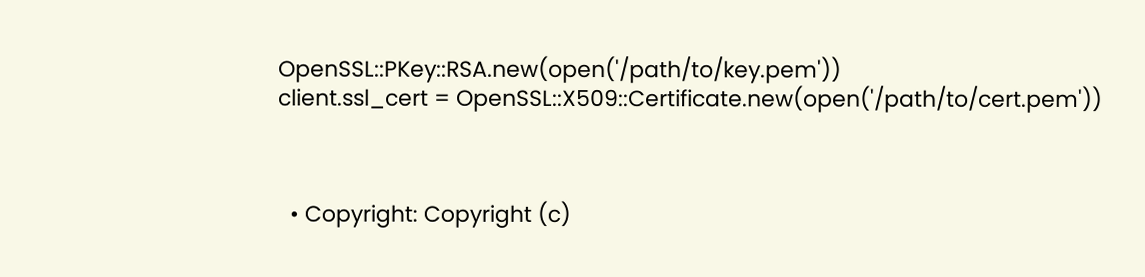OpenSSL::PKey::RSA.new(open('/path/to/key.pem'))
client.ssl_cert = OpenSSL::X509::Certificate.new(open('/path/to/cert.pem'))



  • Copyright: Copyright (c)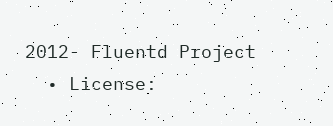2012- Fluentd Project
  • License: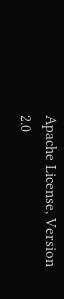Apache License, Version 2.0